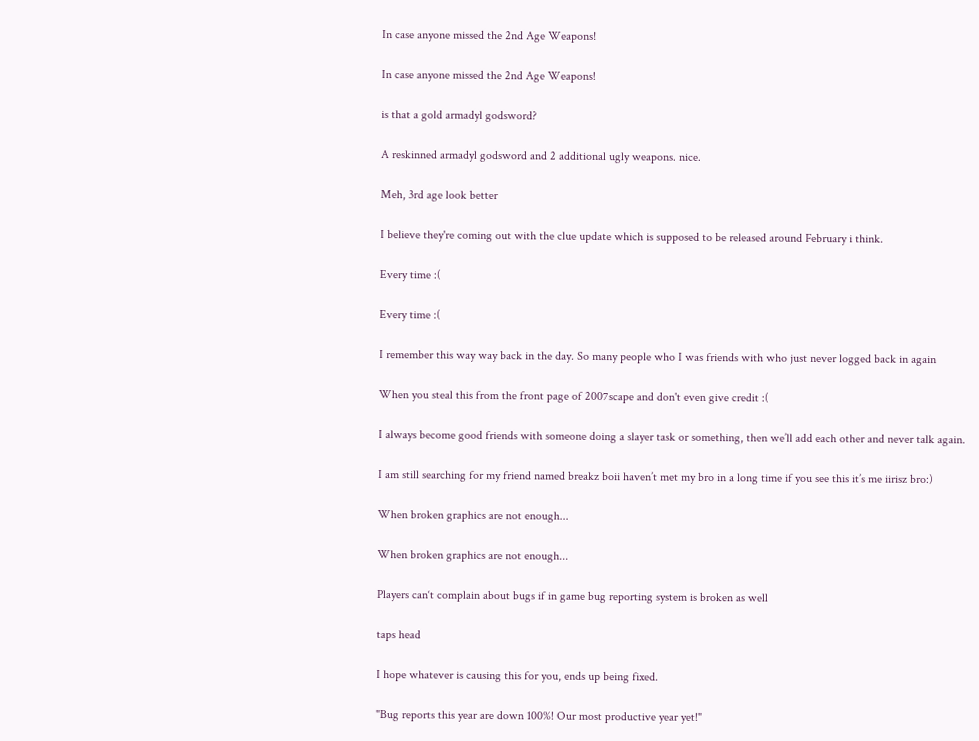In case anyone missed the 2nd Age Weapons!

In case anyone missed the 2nd Age Weapons!

is that a gold armadyl godsword?

A reskinned armadyl godsword and 2 additional ugly weapons. nice.

Meh, 3rd age look better

I believe they're coming out with the clue update which is supposed to be released around February i think.

Every time :(

Every time :(

I remember this way way back in the day. So many people who I was friends with who just never logged back in again

When you steal this from the front page of 2007scape and don't even give credit :(

I always become good friends with someone doing a slayer task or something, then we’ll add each other and never talk again.

I am still searching for my friend named breakz boii haven’t met my bro in a long time if you see this it’s me iirisz bro:)

When broken graphics are not enough...

When broken graphics are not enough...

Players can‘t complain about bugs if in game bug reporting system is broken as well

taps head

I hope whatever is causing this for you, ends up being fixed.

"Bug reports this year are down 100%! Our most productive year yet!"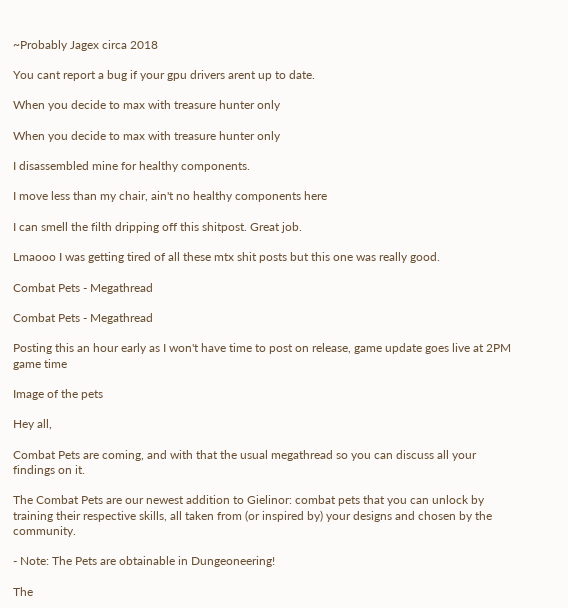~Probably Jagex circa 2018

You cant report a bug if your gpu drivers arent up to date.

When you decide to max with treasure hunter only

When you decide to max with treasure hunter only

I disassembled mine for healthy components.

I move less than my chair, ain't no healthy components here

I can smell the filth dripping off this shitpost. Great job.

Lmaooo I was getting tired of all these mtx shit posts but this one was really good.

Combat Pets - Megathread

Combat Pets - Megathread

Posting this an hour early as I won't have time to post on release, game update goes live at 2PM game time

Image of the pets

Hey all,

Combat Pets are coming, and with that the usual megathread so you can discuss all your findings on it.

The Combat Pets are our newest addition to Gielinor: combat pets that you can unlock by training their respective skills, all taken from (or inspired by) your designs and chosen by the community.

- Note: The Pets are obtainable in Dungeoneering!

The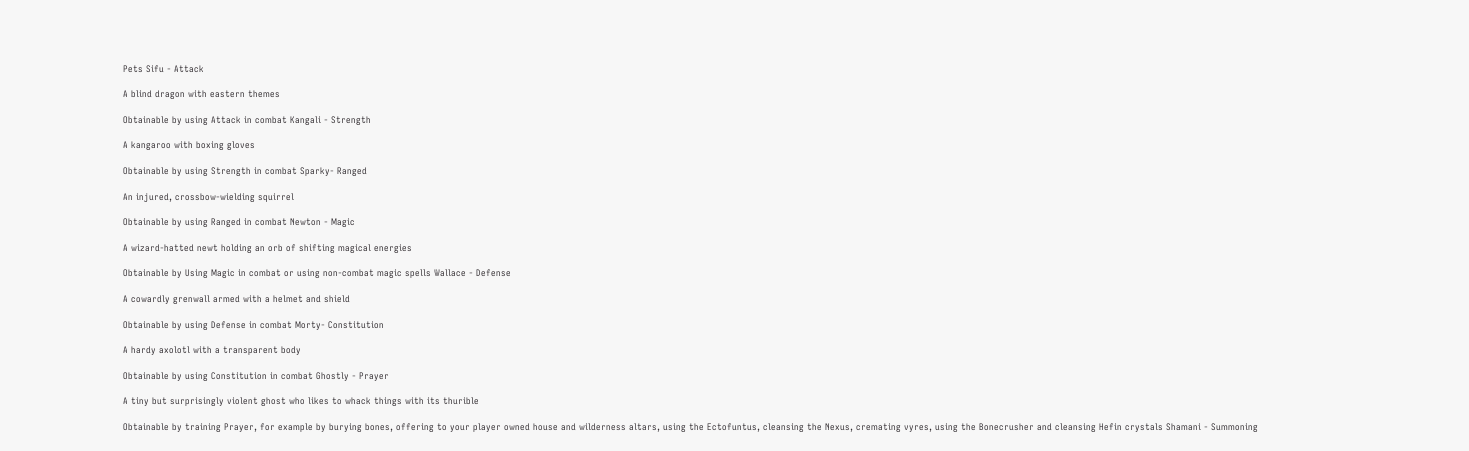Pets Sifu - Attack

A blind dragon with eastern themes

Obtainable by using Attack in combat Kangali - Strength

A kangaroo with boxing gloves

Obtainable by using Strength in combat Sparky- Ranged

An injured, crossbow-wielding squirrel

Obtainable by using Ranged in combat Newton - Magic

A wizard-hatted newt holding an orb of shifting magical energies

Obtainable by Using Magic in combat or using non-combat magic spells Wallace - Defense

A cowardly grenwall armed with a helmet and shield

Obtainable by using Defense in combat Morty- Constitution

A hardy axolotl with a transparent body

Obtainable by using Constitution in combat Ghostly - Prayer

A tiny but surprisingly violent ghost who likes to whack things with its thurible

Obtainable by training Prayer, for example by burying bones, offering to your player owned house and wilderness altars, using the Ectofuntus, cleansing the Nexus, cremating vyres, using the Bonecrusher and cleansing Hefin crystals Shamani - Summoning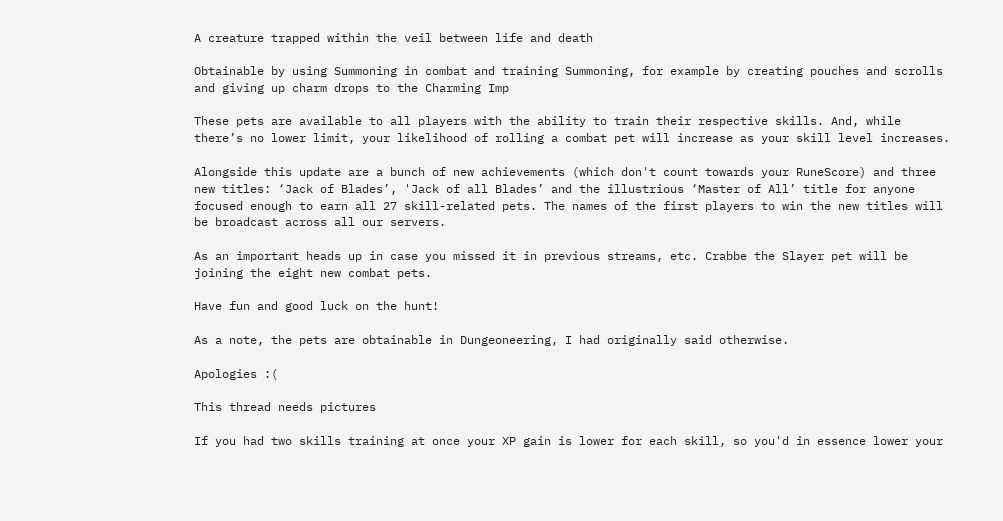A creature trapped within the veil between life and death

Obtainable by using Summoning in combat and training Summoning, for example by creating pouches and scrolls and giving up charm drops to the Charming Imp

These pets are available to all players with the ability to train their respective skills. And, while there’s no lower limit, your likelihood of rolling a combat pet will increase as your skill level increases.

Alongside this update are a bunch of new achievements (which don't count towards your RuneScore) and three new titles: ‘Jack of Blades’, 'Jack of all Blades’ and the illustrious ‘Master of All’ title for anyone focused enough to earn all 27 skill-related pets. The names of the first players to win the new titles will be broadcast across all our servers.

As an important heads up in case you missed it in previous streams, etc. Crabbe the Slayer pet will be joining the eight new combat pets.

Have fun and good luck on the hunt!

As a note, the pets are obtainable in Dungeoneering, I had originally said otherwise.

Apologies :(

This thread needs pictures

If you had two skills training at once your XP gain is lower for each skill, so you'd in essence lower your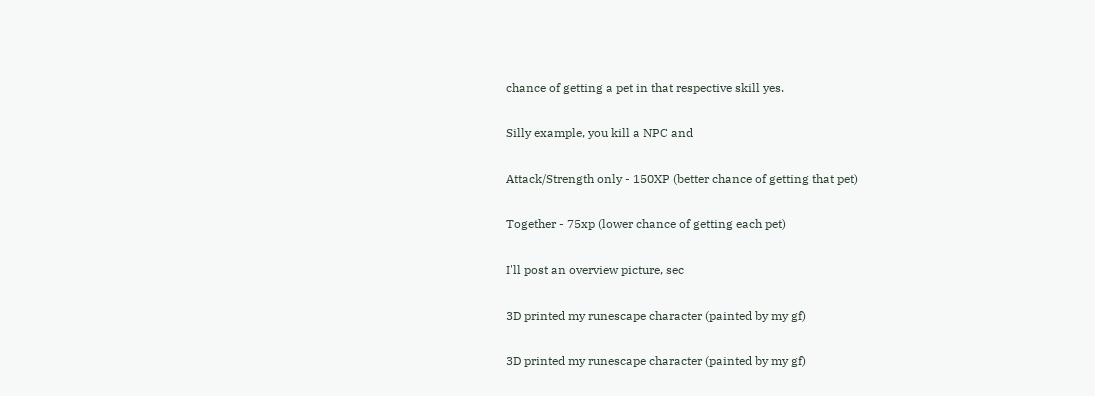chance of getting a pet in that respective skill yes.

Silly example, you kill a NPC and

Attack/Strength only - 150XP (better chance of getting that pet)

Together - 75xp (lower chance of getting each pet)

I'll post an overview picture, sec

3D printed my runescape character (painted by my gf)

3D printed my runescape character (painted by my gf)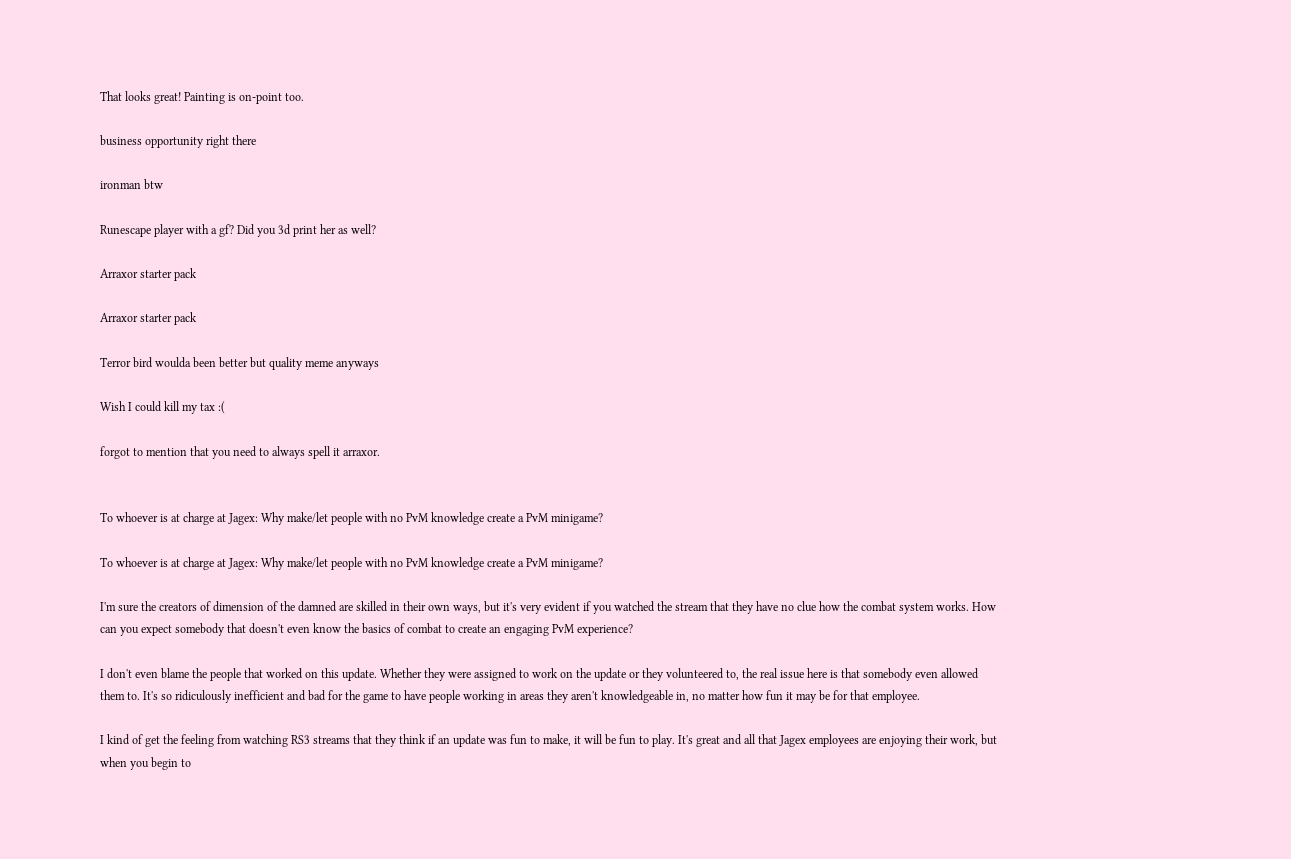That looks great! Painting is on-point too.

business opportunity right there

ironman btw

Runescape player with a gf? Did you 3d print her as well?

Arraxor starter pack

Arraxor starter pack

Terror bird woulda been better but quality meme anyways

Wish I could kill my tax :(

forgot to mention that you need to always spell it arraxor.


To whoever is at charge at Jagex: Why make/let people with no PvM knowledge create a PvM minigame?

To whoever is at charge at Jagex: Why make/let people with no PvM knowledge create a PvM minigame?

I'm sure the creators of dimension of the damned are skilled in their own ways, but it's very evident if you watched the stream that they have no clue how the combat system works. How can you expect somebody that doesn't even know the basics of combat to create an engaging PvM experience?

I don't even blame the people that worked on this update. Whether they were assigned to work on the update or they volunteered to, the real issue here is that somebody even allowed them to. It's so ridiculously inefficient and bad for the game to have people working in areas they aren't knowledgeable in, no matter how fun it may be for that employee.

I kind of get the feeling from watching RS3 streams that they think if an update was fun to make, it will be fun to play. It's great and all that Jagex employees are enjoying their work, but when you begin to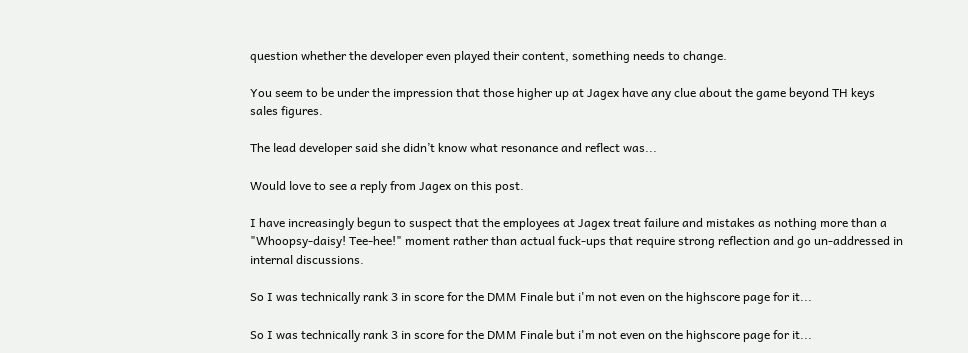question whether the developer even played their content, something needs to change.

You seem to be under the impression that those higher up at Jagex have any clue about the game beyond TH keys sales figures.

The lead developer said she didn’t know what resonance and reflect was...

Would love to see a reply from Jagex on this post.

I have increasingly begun to suspect that the employees at Jagex treat failure and mistakes as nothing more than a "Whoopsy-daisy! Tee-hee!" moment rather than actual fuck-ups that require strong reflection and go un-addressed in internal discussions.

So I was technically rank 3 in score for the DMM Finale but i'm not even on the highscore page for it...

So I was technically rank 3 in score for the DMM Finale but i'm not even on the highscore page for it...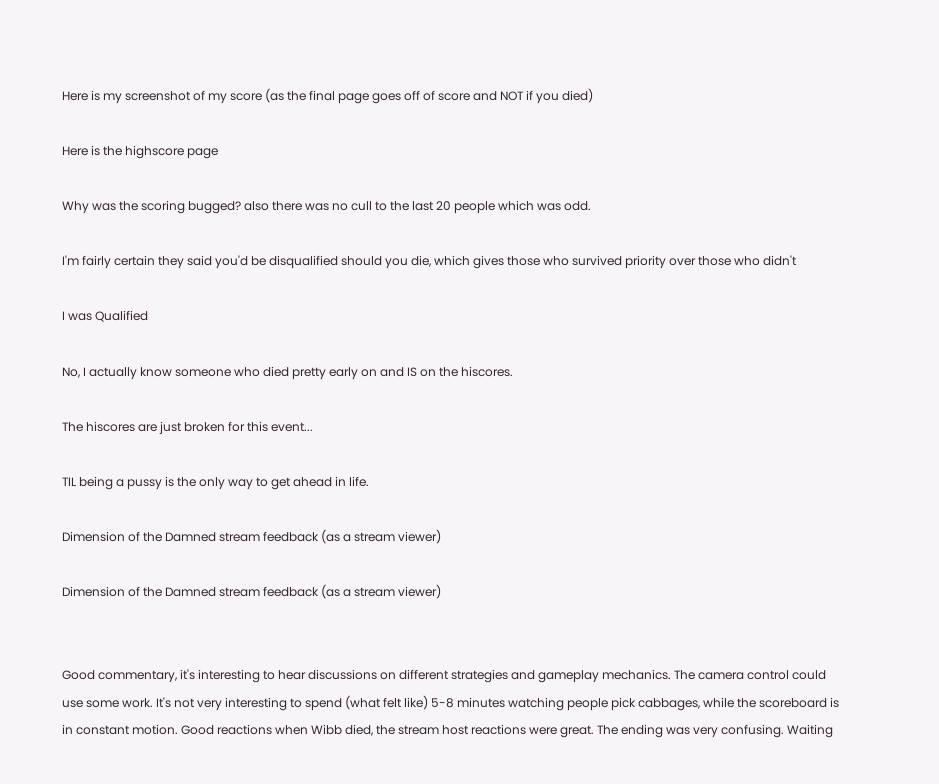Here is my screenshot of my score (as the final page goes off of score and NOT if you died)

Here is the highscore page

Why was the scoring bugged? also there was no cull to the last 20 people which was odd.

I'm fairly certain they said you'd be disqualified should you die, which gives those who survived priority over those who didn't

I was Qualified

No, I actually know someone who died pretty early on and IS on the hiscores.

The hiscores are just broken for this event...

TIL being a pussy is the only way to get ahead in life.

Dimension of the Damned stream feedback (as a stream viewer)

Dimension of the Damned stream feedback (as a stream viewer)


Good commentary, it's interesting to hear discussions on different strategies and gameplay mechanics. The camera control could use some work. It's not very interesting to spend (what felt like) 5-8 minutes watching people pick cabbages, while the scoreboard is in constant motion. Good reactions when Wibb died, the stream host reactions were great. The ending was very confusing. Waiting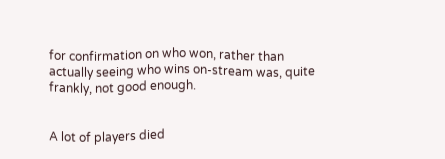for confirmation on who won, rather than actually seeing who wins on-stream was, quite frankly, not good enough.


A lot of players died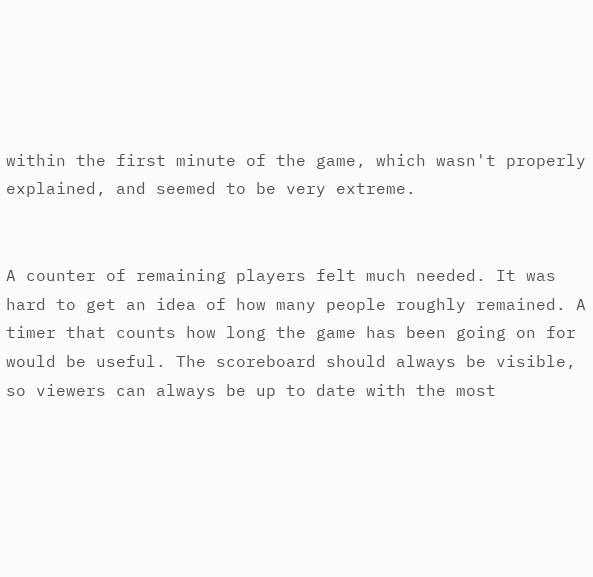within the first minute of the game, which wasn't properly explained, and seemed to be very extreme.


A counter of remaining players felt much needed. It was hard to get an idea of how many people roughly remained. A timer that counts how long the game has been going on for would be useful. The scoreboard should always be visible, so viewers can always be up to date with the most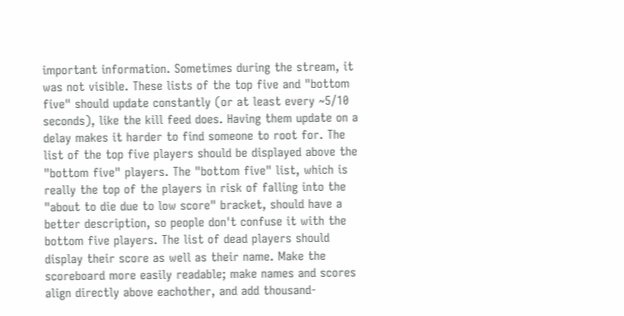important information. Sometimes during the stream, it was not visible. These lists of the top five and "bottom five" should update constantly (or at least every ~5/10 seconds), like the kill feed does. Having them update on a delay makes it harder to find someone to root for. The list of the top five players should be displayed above the "bottom five" players. The "bottom five" list, which is really the top of the players in risk of falling into the "about to die due to low score" bracket, should have a better description, so people don't confuse it with the bottom five players. The list of dead players should display their score as well as their name. Make the scoreboard more easily readable; make names and scores align directly above eachother, and add thousand-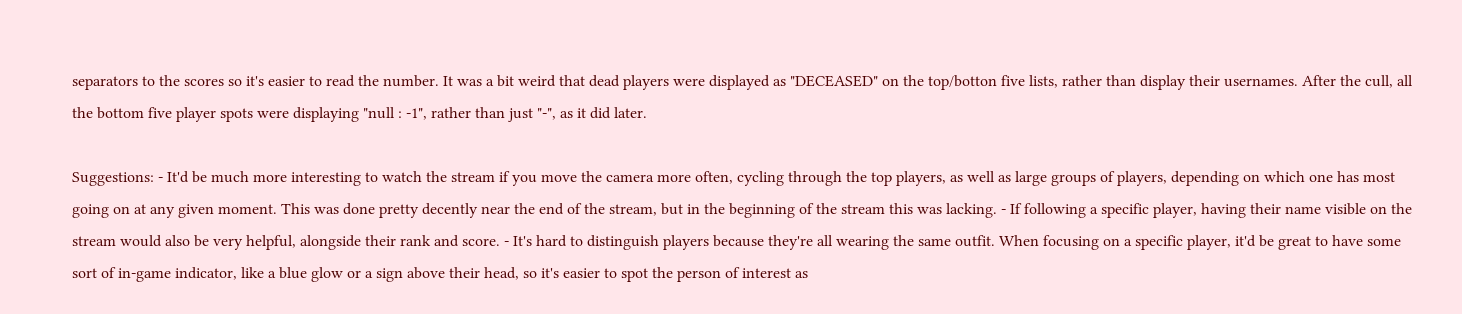separators to the scores so it's easier to read the number. It was a bit weird that dead players were displayed as "DECEASED" on the top/botton five lists, rather than display their usernames. After the cull, all the bottom five player spots were displaying "null : -1", rather than just "-", as it did later.

Suggestions: - It'd be much more interesting to watch the stream if you move the camera more often, cycling through the top players, as well as large groups of players, depending on which one has most going on at any given moment. This was done pretty decently near the end of the stream, but in the beginning of the stream this was lacking. - If following a specific player, having their name visible on the stream would also be very helpful, alongside their rank and score. - It's hard to distinguish players because they're all wearing the same outfit. When focusing on a specific player, it'd be great to have some sort of in-game indicator, like a blue glow or a sign above their head, so it's easier to spot the person of interest as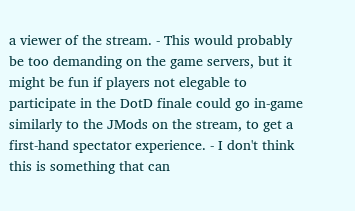a viewer of the stream. - This would probably be too demanding on the game servers, but it might be fun if players not elegable to participate in the DotD finale could go in-game similarly to the JMods on the stream, to get a first-hand spectator experience. - I don't think this is something that can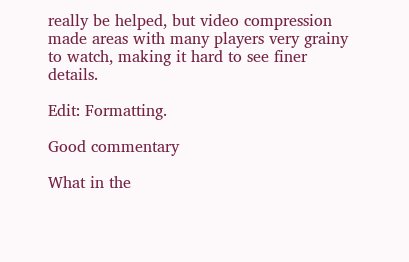really be helped, but video compression made areas with many players very grainy to watch, making it hard to see finer details.

Edit: Formatting.

Good commentary

What in the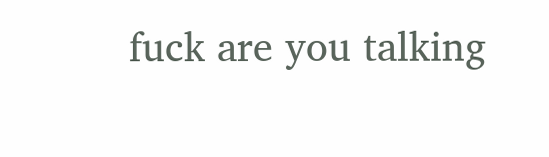fuck are you talking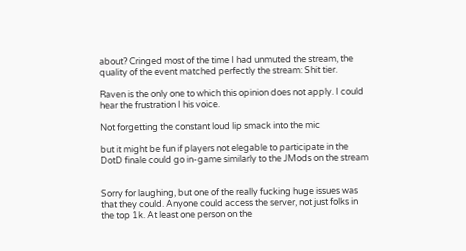about? Cringed most of the time I had unmuted the stream, the quality of the event matched perfectly the stream: Shit tier.

Raven is the only one to which this opinion does not apply. I could hear the frustration I his voice.

Not forgetting the constant loud lip smack into the mic

but it might be fun if players not elegable to participate in the DotD finale could go in-game similarly to the JMods on the stream


Sorry for laughing, but one of the really fucking huge issues was that they could. Anyone could access the server, not just folks in the top 1k. At least one person on the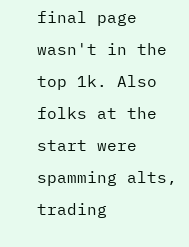final page wasn't in the top 1k. Also folks at the start were spamming alts, trading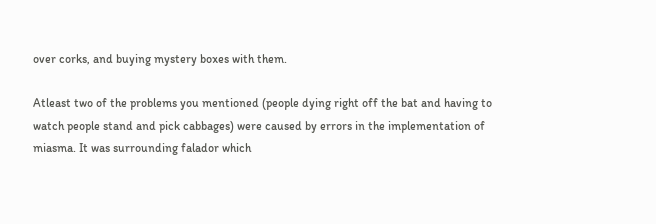over corks, and buying mystery boxes with them.

Atleast two of the problems you mentioned (people dying right off the bat and having to watch people stand and pick cabbages) were caused by errors in the implementation of miasma. It was surrounding falador which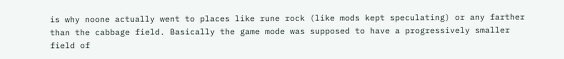is why noone actually went to places like rune rock (like mods kept speculating) or any farther than the cabbage field. Basically the game mode was supposed to have a progressively smaller field of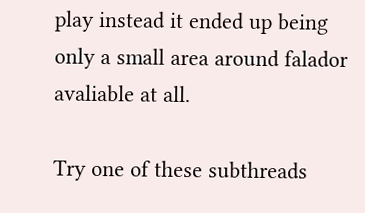play instead it ended up being only a small area around falador avaliable at all.

Try one of these subthreads